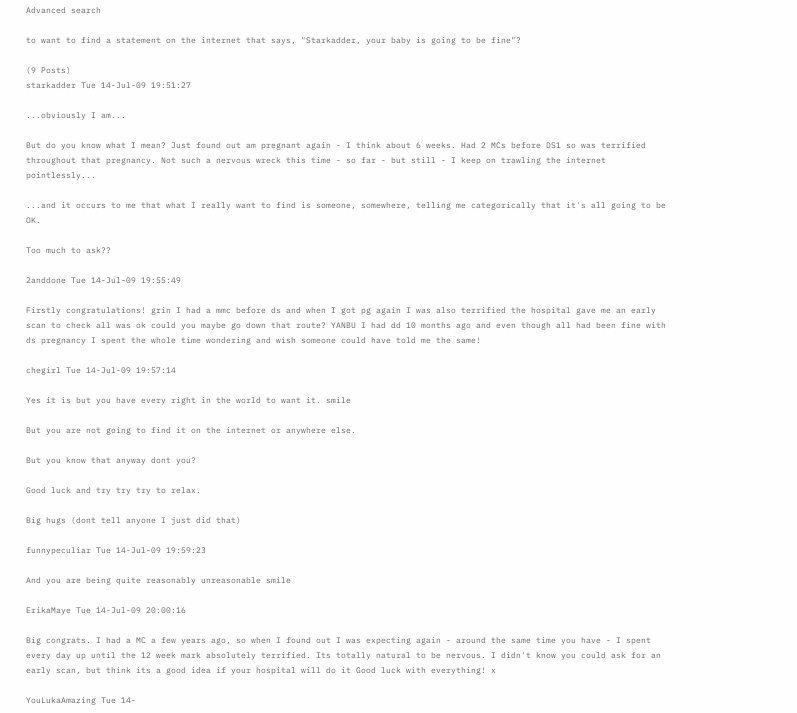Advanced search

to want to find a statement on the internet that says, "Starkadder, your baby is going to be fine"?

(9 Posts)
starkadder Tue 14-Jul-09 19:51:27

...obviously I am...

But do you know what I mean? Just found out am pregnant again - I think about 6 weeks. Had 2 MCs before DS1 so was terrified throughout that pregnancy. Not such a nervous wreck this time - so far - but still - I keep on trawling the internet pointlessly...

...and it occurs to me that what I really want to find is someone, somewhere, telling me categorically that it's all going to be OK.

Too much to ask??

2anddone Tue 14-Jul-09 19:55:49

Firstly congratulations! grin I had a mmc before ds and when I got pg again I was also terrified the hospital gave me an early scan to check all was ok could you maybe go down that route? YANBU I had dd 10 months ago and even though all had been fine with ds pregnancy I spent the whole time wondering and wish someone could have told me the same!

chegirl Tue 14-Jul-09 19:57:14

Yes it is but you have every right in the world to want it. smile

But you are not going to find it on the internet or anywhere else.

But you know that anyway dont you?

Good luck and try try try to relax.

Big hugs (dont tell anyone I just did that)

funnypeculiar Tue 14-Jul-09 19:59:23

And you are being quite reasonably unreasonable smile

ErikaMaye Tue 14-Jul-09 20:00:16

Big congrats. I had a MC a few years ago, so when I found out I was expecting again - around the same time you have - I spent every day up until the 12 week mark absolutely terrified. Its totally natural to be nervous. I didn't know you could ask for an early scan, but think its a good idea if your hospital will do it Good luck with everything! x

YouLukaAmazing Tue 14-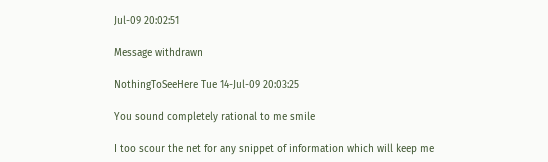Jul-09 20:02:51

Message withdrawn

NothingToSeeHere Tue 14-Jul-09 20:03:25

You sound completely rational to me smile

I too scour the net for any snippet of information which will keep me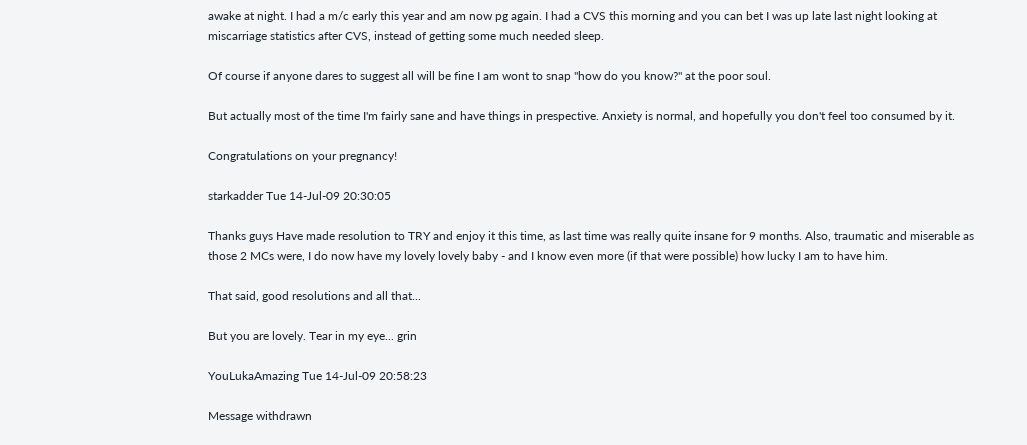awake at night. I had a m/c early this year and am now pg again. I had a CVS this morning and you can bet I was up late last night looking at miscarriage statistics after CVS, instead of getting some much needed sleep.

Of course if anyone dares to suggest all will be fine I am wont to snap "how do you know?" at the poor soul.

But actually most of the time I'm fairly sane and have things in prespective. Anxiety is normal, and hopefully you don't feel too consumed by it.

Congratulations on your pregnancy!

starkadder Tue 14-Jul-09 20:30:05

Thanks guys Have made resolution to TRY and enjoy it this time, as last time was really quite insane for 9 months. Also, traumatic and miserable as those 2 MCs were, I do now have my lovely lovely baby - and I know even more (if that were possible) how lucky I am to have him.

That said, good resolutions and all that...

But you are lovely. Tear in my eye... grin

YouLukaAmazing Tue 14-Jul-09 20:58:23

Message withdrawn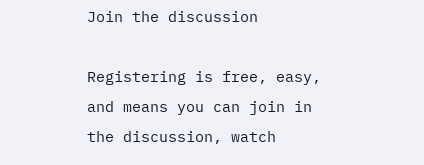Join the discussion

Registering is free, easy, and means you can join in the discussion, watch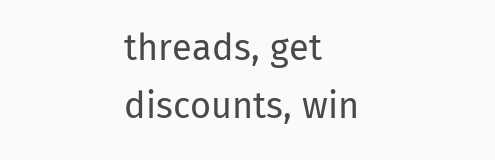threads, get discounts, win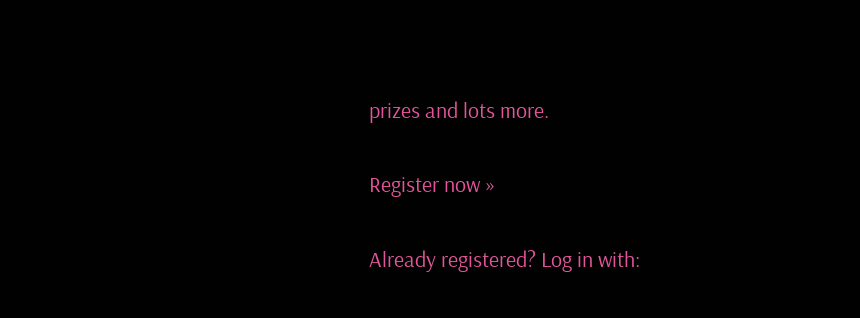prizes and lots more.

Register now »

Already registered? Log in with: